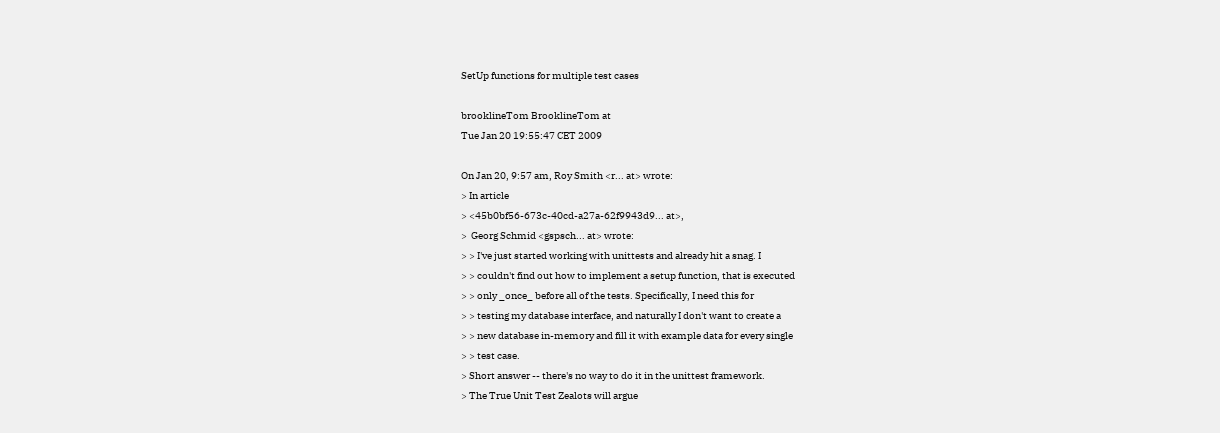SetUp functions for multiple test cases

brooklineTom BrooklineTom at
Tue Jan 20 19:55:47 CET 2009

On Jan 20, 9:57 am, Roy Smith <r... at> wrote:
> In article
> <45b0bf56-673c-40cd-a27a-62f9943d9... at>,
>  Georg Schmid <gspsch... at> wrote:
> > I've just started working with unittests and already hit a snag. I
> > couldn't find out how to implement a setup function, that is executed
> > only _once_ before all of the tests. Specifically, I need this for
> > testing my database interface, and naturally I don't want to create a
> > new database in-memory and fill it with example data for every single
> > test case.
> Short answer -- there's no way to do it in the unittest framework.
> The True Unit Test Zealots will argue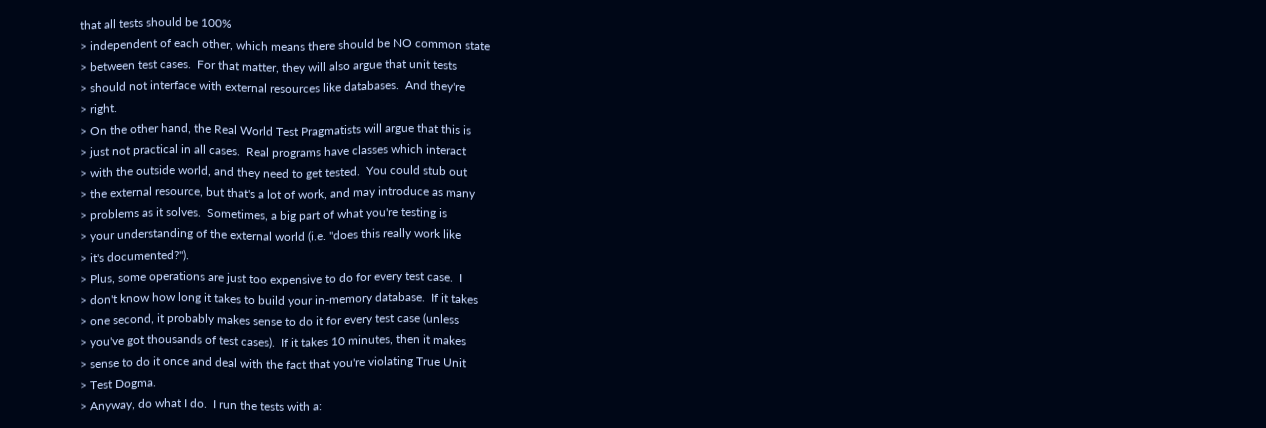that all tests should be 100%
> independent of each other, which means there should be NO common state
> between test cases.  For that matter, they will also argue that unit tests
> should not interface with external resources like databases.  And they're
> right.
> On the other hand, the Real World Test Pragmatists will argue that this is
> just not practical in all cases.  Real programs have classes which interact
> with the outside world, and they need to get tested.  You could stub out
> the external resource, but that's a lot of work, and may introduce as many
> problems as it solves.  Sometimes, a big part of what you're testing is
> your understanding of the external world (i.e. "does this really work like
> it's documented?").
> Plus, some operations are just too expensive to do for every test case.  I
> don't know how long it takes to build your in-memory database.  If it takes
> one second, it probably makes sense to do it for every test case (unless
> you've got thousands of test cases).  If it takes 10 minutes, then it makes
> sense to do it once and deal with the fact that you're violating True Unit
> Test Dogma.
> Anyway, do what I do.  I run the tests with a: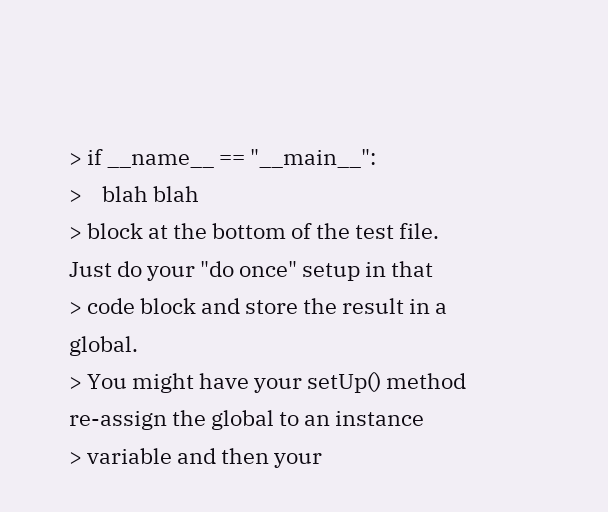> if __name__ == "__main__":
>    blah blah
> block at the bottom of the test file.  Just do your "do once" setup in that
> code block and store the result in a global.
> You might have your setUp() method re-assign the global to an instance
> variable and then your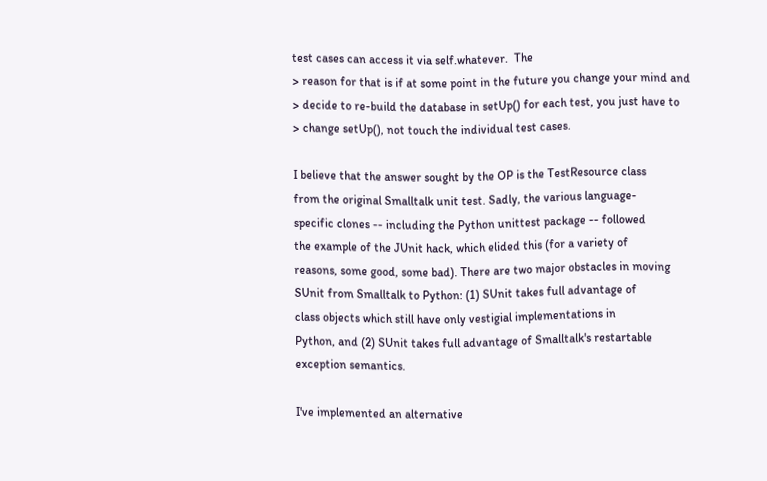test cases can access it via self.whatever.  The
> reason for that is if at some point in the future you change your mind and
> decide to re-build the database in setUp() for each test, you just have to
> change setUp(), not touch the individual test cases.

I believe that the answer sought by the OP is the TestResource class
from the original Smalltalk unit test. Sadly, the various language-
specific clones -- including the Python unittest package -- followed
the example of the JUnit hack, which elided this (for a variety of
reasons, some good, some bad). There are two major obstacles in moving
SUnit from Smalltalk to Python: (1) SUnit takes full advantage of
class objects which still have only vestigial implementations in
Python, and (2) SUnit takes full advantage of Smalltalk's restartable
exception semantics.

I've implemented an alternative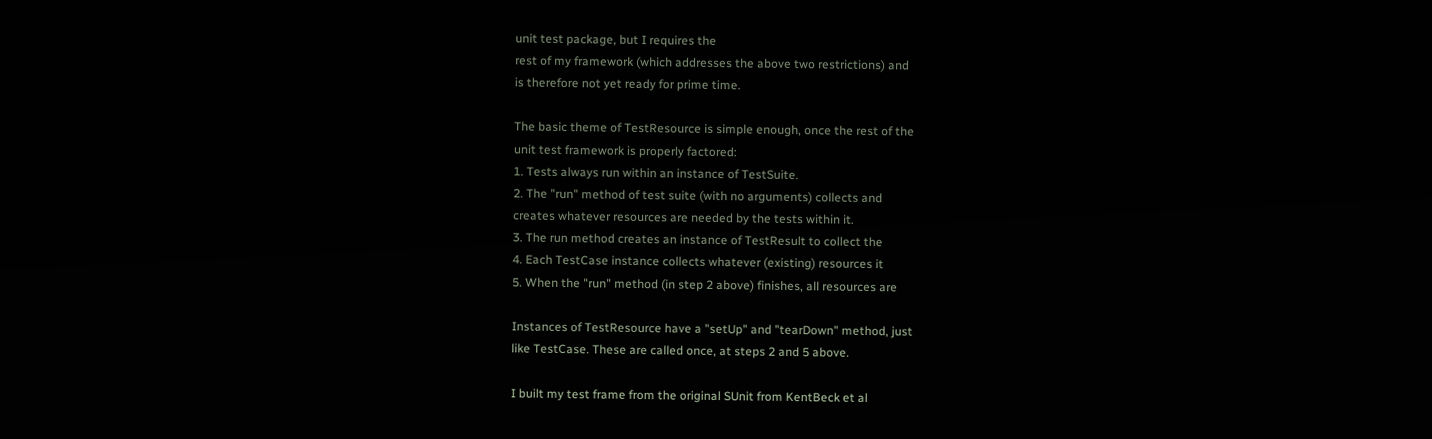unit test package, but I requires the
rest of my framework (which addresses the above two restrictions) and
is therefore not yet ready for prime time.

The basic theme of TestResource is simple enough, once the rest of the
unit test framework is properly factored:
1. Tests always run within an instance of TestSuite.
2. The "run" method of test suite (with no arguments) collects and
creates whatever resources are needed by the tests within it.
3. The run method creates an instance of TestResult to collect the
4. Each TestCase instance collects whatever (existing) resources it
5. When the "run" method (in step 2 above) finishes, all resources are

Instances of TestResource have a "setUp" and "tearDown" method, just
like TestCase. These are called once, at steps 2 and 5 above.

I built my test frame from the original SUnit from KentBeck et al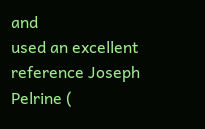and
used an excellent reference Joseph Pelrine (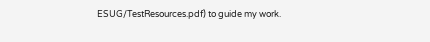ESUG/TestResources.pdf) to guide my work.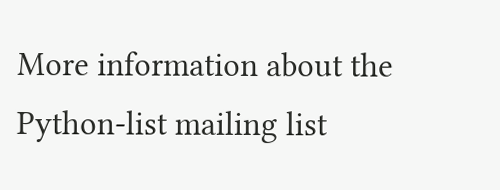More information about the Python-list mailing list